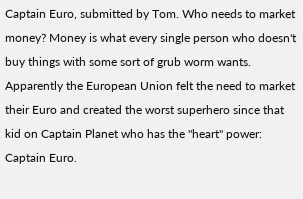Captain Euro, submitted by Tom. Who needs to market money? Money is what every single person who doesn't buy things with some sort of grub worm wants. Apparently the European Union felt the need to market their Euro and created the worst superhero since that kid on Captain Planet who has the "heart" power: Captain Euro.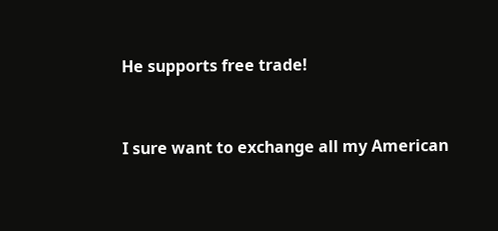He supports free trade!


I sure want to exchange all my American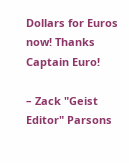Dollars for Euros now! Thanks Captain Euro!

– Zack "Geist Editor" Parsons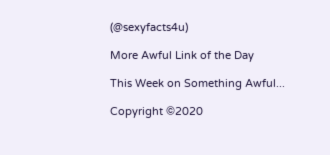(@sexyfacts4u)

More Awful Link of the Day

This Week on Something Awful...

Copyright ©2020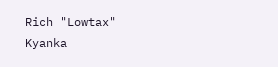Rich "Lowtax" Kyanka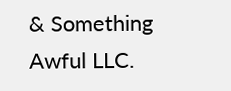& Something Awful LLC.